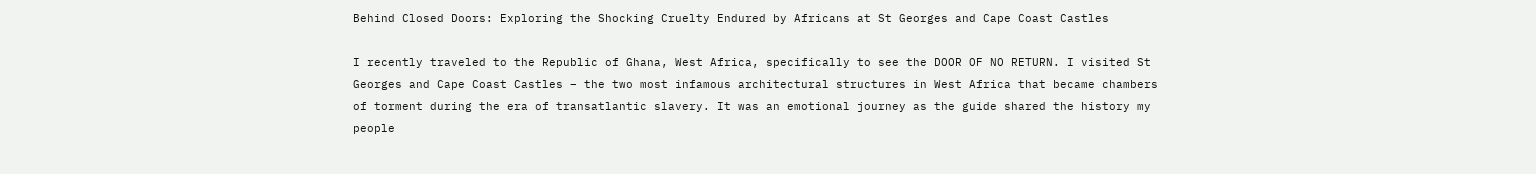Behind Closed Doors: Exploring the Shocking Cruelty Endured by Africans at St Georges and Cape Coast Castles

I recently traveled to the Republic of Ghana, West Africa, specifically to see the DOOR OF NO RETURN. I visited St Georges and Cape Coast Castles – the two most infamous architectural structures in West Africa that became chambers of torment during the era of transatlantic slavery. It was an emotional journey as the guide shared the history my people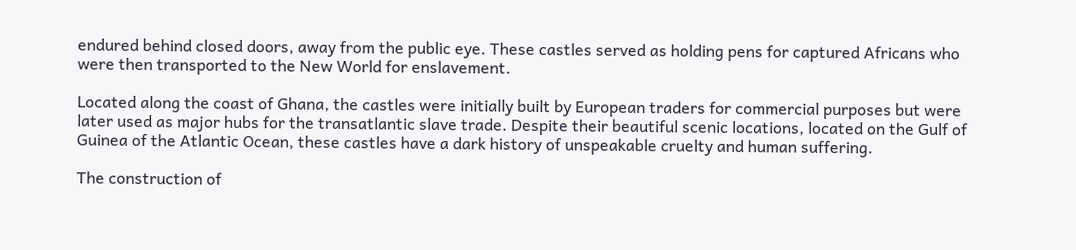endured behind closed doors, away from the public eye. These castles served as holding pens for captured Africans who were then transported to the New World for enslavement.

Located along the coast of Ghana, the castles were initially built by European traders for commercial purposes but were later used as major hubs for the transatlantic slave trade. Despite their beautiful scenic locations, located on the Gulf of Guinea of the Atlantic Ocean, these castles have a dark history of unspeakable cruelty and human suffering.

The construction of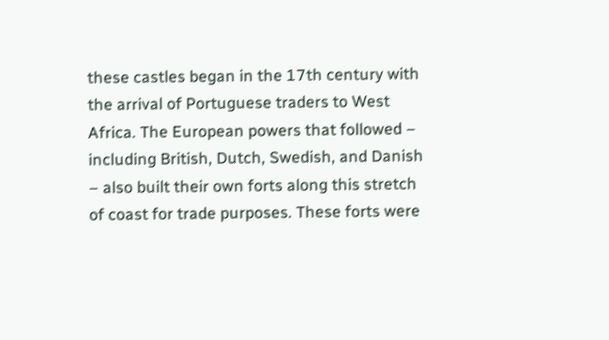these castles began in the 17th century with the arrival of Portuguese traders to West Africa. The European powers that followed – including British, Dutch, Swedish, and Danish – also built their own forts along this stretch of coast for trade purposes. These forts were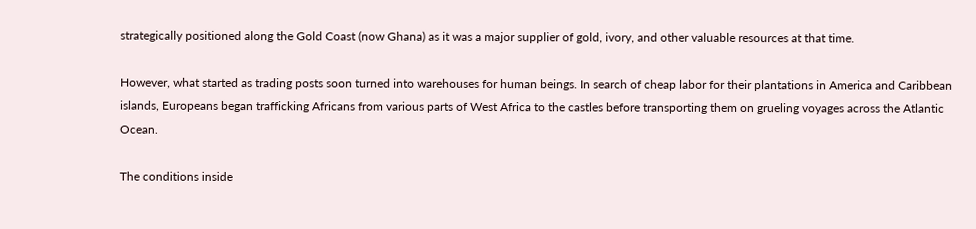strategically positioned along the Gold Coast (now Ghana) as it was a major supplier of gold, ivory, and other valuable resources at that time.

However, what started as trading posts soon turned into warehouses for human beings. In search of cheap labor for their plantations in America and Caribbean islands, Europeans began trafficking Africans from various parts of West Africa to the castles before transporting them on grueling voyages across the Atlantic Ocean.

The conditions inside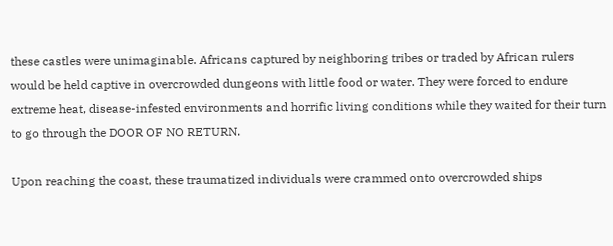these castles were unimaginable. Africans captured by neighboring tribes or traded by African rulers would be held captive in overcrowded dungeons with little food or water. They were forced to endure extreme heat, disease-infested environments and horrific living conditions while they waited for their turn to go through the DOOR OF NO RETURN.

Upon reaching the coast, these traumatized individuals were crammed onto overcrowded ships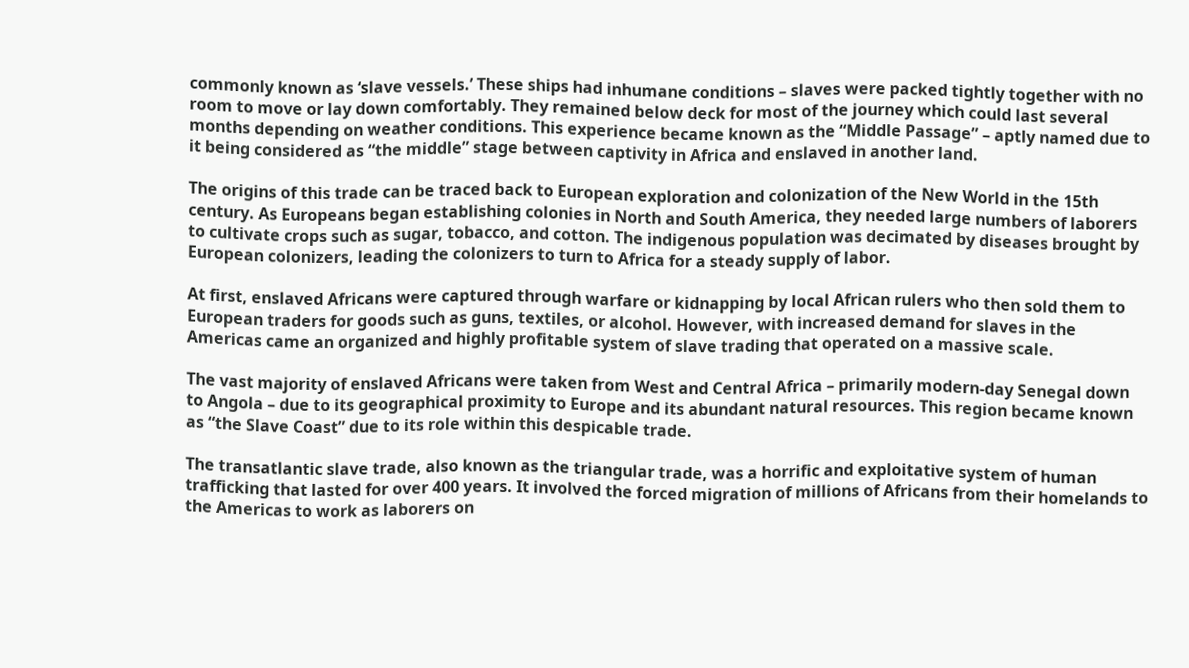commonly known as ‘slave vessels.’ These ships had inhumane conditions – slaves were packed tightly together with no room to move or lay down comfortably. They remained below deck for most of the journey which could last several months depending on weather conditions. This experience became known as the “Middle Passage” – aptly named due to it being considered as “the middle” stage between captivity in Africa and enslaved in another land.

The origins of this trade can be traced back to European exploration and colonization of the New World in the 15th century. As Europeans began establishing colonies in North and South America, they needed large numbers of laborers to cultivate crops such as sugar, tobacco, and cotton. The indigenous population was decimated by diseases brought by European colonizers, leading the colonizers to turn to Africa for a steady supply of labor.

At first, enslaved Africans were captured through warfare or kidnapping by local African rulers who then sold them to European traders for goods such as guns, textiles, or alcohol. However, with increased demand for slaves in the Americas came an organized and highly profitable system of slave trading that operated on a massive scale.

The vast majority of enslaved Africans were taken from West and Central Africa – primarily modern-day Senegal down to Angola – due to its geographical proximity to Europe and its abundant natural resources. This region became known as “the Slave Coast” due to its role within this despicable trade.

The transatlantic slave trade, also known as the triangular trade, was a horrific and exploitative system of human trafficking that lasted for over 400 years. It involved the forced migration of millions of Africans from their homelands to the Americas to work as laborers on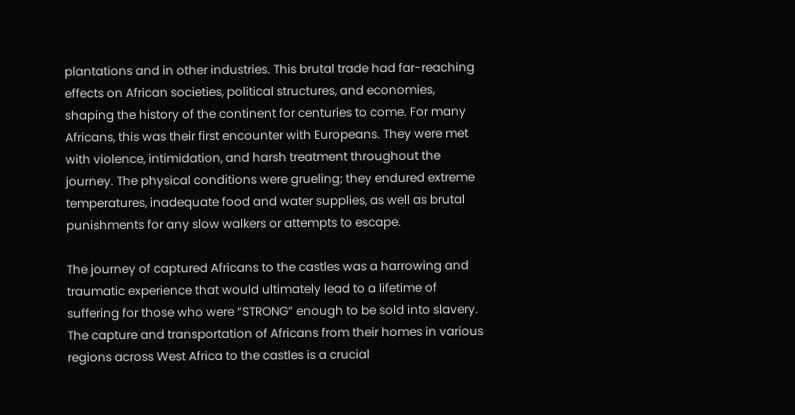plantations and in other industries. This brutal trade had far-reaching effects on African societies, political structures, and economies, shaping the history of the continent for centuries to come. For many Africans, this was their first encounter with Europeans. They were met with violence, intimidation, and harsh treatment throughout the journey. The physical conditions were grueling; they endured extreme temperatures, inadequate food and water supplies, as well as brutal punishments for any slow walkers or attempts to escape.

The journey of captured Africans to the castles was a harrowing and traumatic experience that would ultimately lead to a lifetime of suffering for those who were “STRONG” enough to be sold into slavery. The capture and transportation of Africans from their homes in various regions across West Africa to the castles is a crucial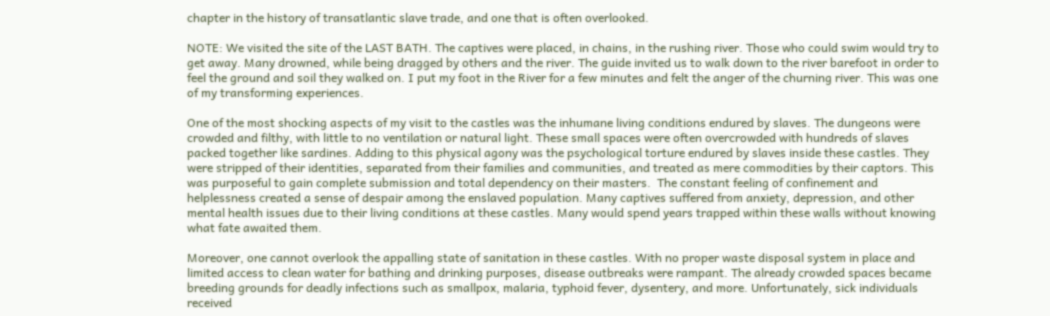chapter in the history of transatlantic slave trade, and one that is often overlooked.

NOTE: We visited the site of the LAST BATH. The captives were placed, in chains, in the rushing river. Those who could swim would try to get away. Many drowned, while being dragged by others and the river. The guide invited us to walk down to the river barefoot in order to feel the ground and soil they walked on. I put my foot in the River for a few minutes and felt the anger of the churning river. This was one of my transforming experiences.

One of the most shocking aspects of my visit to the castles was the inhumane living conditions endured by slaves. The dungeons were crowded and filthy, with little to no ventilation or natural light. These small spaces were often overcrowded with hundreds of slaves packed together like sardines. Adding to this physical agony was the psychological torture endured by slaves inside these castles. They were stripped of their identities, separated from their families and communities, and treated as mere commodities by their captors. This was purposeful to gain complete submission and total dependency on their masters.  The constant feeling of confinement and helplessness created a sense of despair among the enslaved population. Many captives suffered from anxiety, depression, and other mental health issues due to their living conditions at these castles. Many would spend years trapped within these walls without knowing what fate awaited them.

Moreover, one cannot overlook the appalling state of sanitation in these castles. With no proper waste disposal system in place and limited access to clean water for bathing and drinking purposes, disease outbreaks were rampant. The already crowded spaces became breeding grounds for deadly infections such as smallpox, malaria, typhoid fever, dysentery, and more. Unfortunately, sick individuals received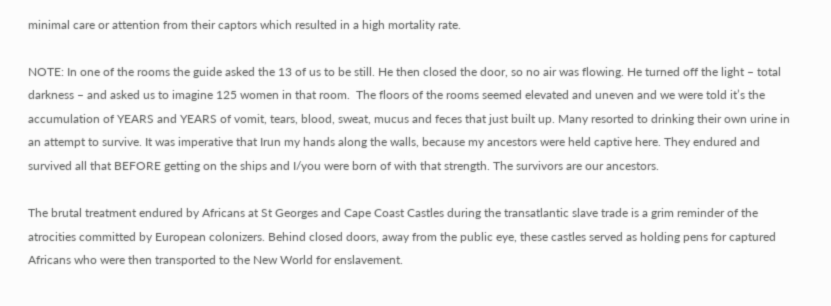minimal care or attention from their captors which resulted in a high mortality rate.

NOTE: In one of the rooms the guide asked the 13 of us to be still. He then closed the door, so no air was flowing. He turned off the light – total darkness – and asked us to imagine 125 women in that room.  The floors of the rooms seemed elevated and uneven and we were told it’s the accumulation of YEARS and YEARS of vomit, tears, blood, sweat, mucus and feces that just built up. Many resorted to drinking their own urine in an attempt to survive. It was imperative that Irun my hands along the walls, because my ancestors were held captive here. They endured and survived all that BEFORE getting on the ships and I/you were born of with that strength. The survivors are our ancestors.

The brutal treatment endured by Africans at St Georges and Cape Coast Castles during the transatlantic slave trade is a grim reminder of the atrocities committed by European colonizers. Behind closed doors, away from the public eye, these castles served as holding pens for captured Africans who were then transported to the New World for enslavement.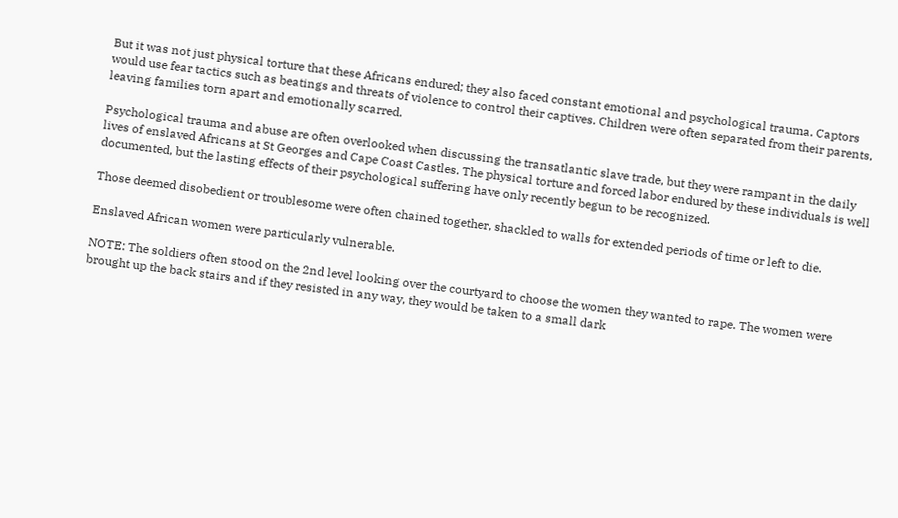But it was not just physical torture that these Africans endured; they also faced constant emotional and psychological trauma. Captors would use fear tactics such as beatings and threats of violence to control their captives. Children were often separated from their parents, leaving families torn apart and emotionally scarred.

Psychological trauma and abuse are often overlooked when discussing the transatlantic slave trade, but they were rampant in the daily lives of enslaved Africans at St Georges and Cape Coast Castles. The physical torture and forced labor endured by these individuals is well documented, but the lasting effects of their psychological suffering have only recently begun to be recognized.

Those deemed disobedient or troublesome were often chained together, shackled to walls for extended periods of time or left to die.

Enslaved African women were particularly vulnerable.

NOTE: The soldiers often stood on the 2nd level looking over the courtyard to choose the women they wanted to rape. The women were brought up the back stairs and if they resisted in any way, they would be taken to a small dark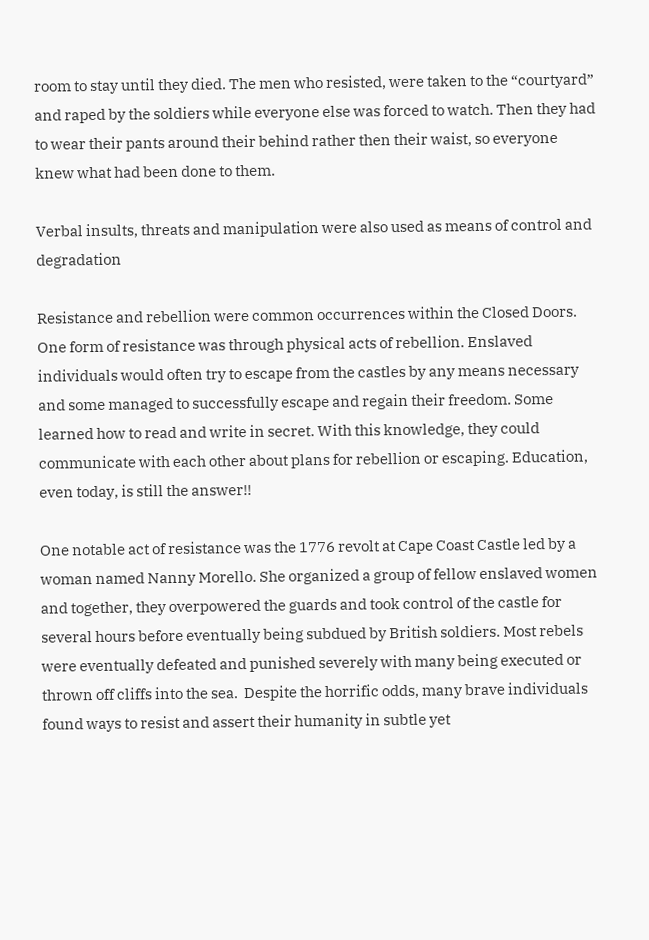room to stay until they died. The men who resisted, were taken to the “courtyard” and raped by the soldiers while everyone else was forced to watch. Then they had to wear their pants around their behind rather then their waist, so everyone knew what had been done to them.

Verbal insults, threats and manipulation were also used as means of control and degradation

Resistance and rebellion were common occurrences within the Closed Doors. One form of resistance was through physical acts of rebellion. Enslaved individuals would often try to escape from the castles by any means necessary and some managed to successfully escape and regain their freedom. Some learned how to read and write in secret. With this knowledge, they could communicate with each other about plans for rebellion or escaping. Education, even today, is still the answer!!

One notable act of resistance was the 1776 revolt at Cape Coast Castle led by a woman named Nanny Morello. She organized a group of fellow enslaved women and together, they overpowered the guards and took control of the castle for several hours before eventually being subdued by British soldiers. Most rebels were eventually defeated and punished severely with many being executed or thrown off cliffs into the sea.  Despite the horrific odds, many brave individuals found ways to resist and assert their humanity in subtle yet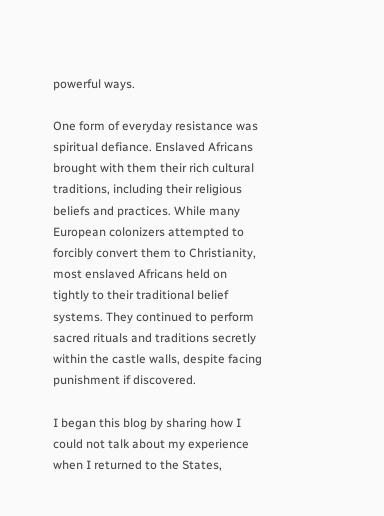powerful ways.

One form of everyday resistance was spiritual defiance. Enslaved Africans brought with them their rich cultural traditions, including their religious beliefs and practices. While many European colonizers attempted to forcibly convert them to Christianity, most enslaved Africans held on tightly to their traditional belief systems. They continued to perform sacred rituals and traditions secretly within the castle walls, despite facing punishment if discovered.

I began this blog by sharing how I could not talk about my experience when I returned to the States,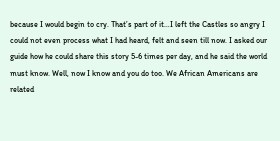because I would begin to cry. That’s part of it…I left the Castles so angry I could not even process what I had heard, felt and seen till now. I asked our guide how he could share this story 5-6 times per day, and he said the world must know. Well, now I know and you do too. We African Americans are related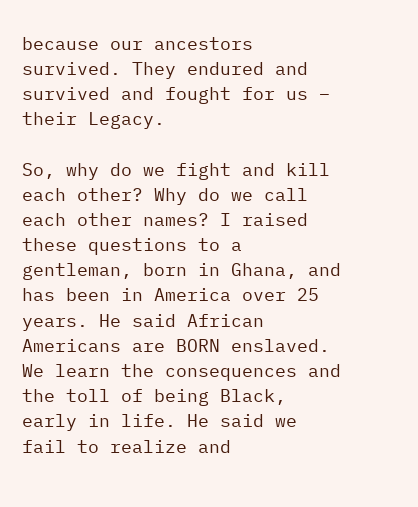because our ancestors survived. They endured and survived and fought for us – their Legacy.

So, why do we fight and kill each other? Why do we call each other names? I raised these questions to a gentleman, born in Ghana, and has been in America over 25 years. He said African Americans are BORN enslaved. We learn the consequences and the toll of being Black, early in life. He said we fail to realize and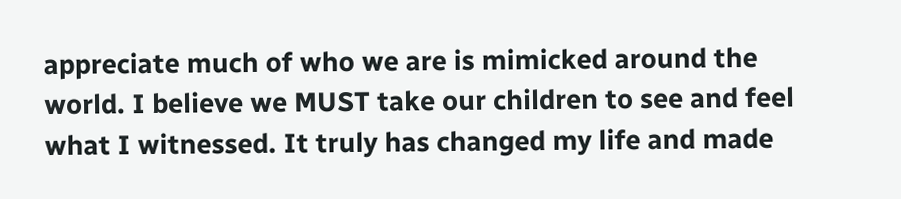appreciate much of who we are is mimicked around the world. I believe we MUST take our children to see and feel what I witnessed. It truly has changed my life and made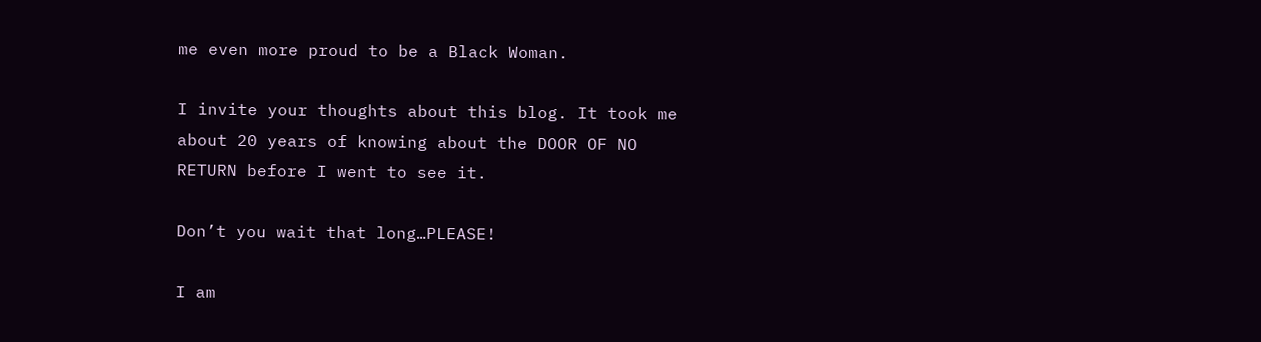me even more proud to be a Black Woman.

I invite your thoughts about this blog. It took me about 20 years of knowing about the DOOR OF NO RETURN before I went to see it.

Don’t you wait that long…PLEASE!

I am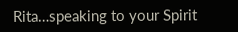Rita…speaking to your Spirit